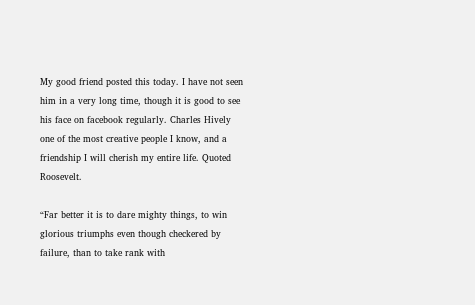My good friend posted this today. I have not seen him in a very long time, though it is good to see his face on facebook regularly. Charles Hively one of the most creative people I know, and a friendship I will cherish my entire life. Quoted Roosevelt.

“Far better it is to dare mighty things, to win glorious triumphs even though checkered by failure, than to take rank with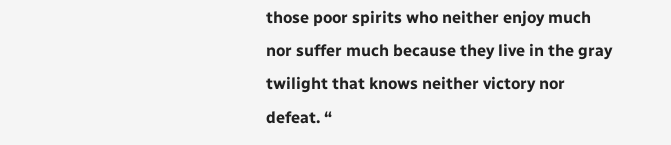those poor spirits who neither enjoy much nor suffer much because they live in the gray twilight that knows neither victory nor defeat. “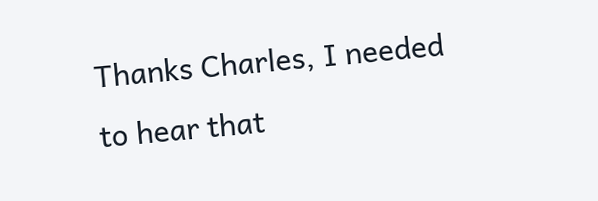Thanks Charles, I needed to hear that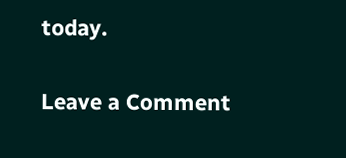today.

Leave a Comment